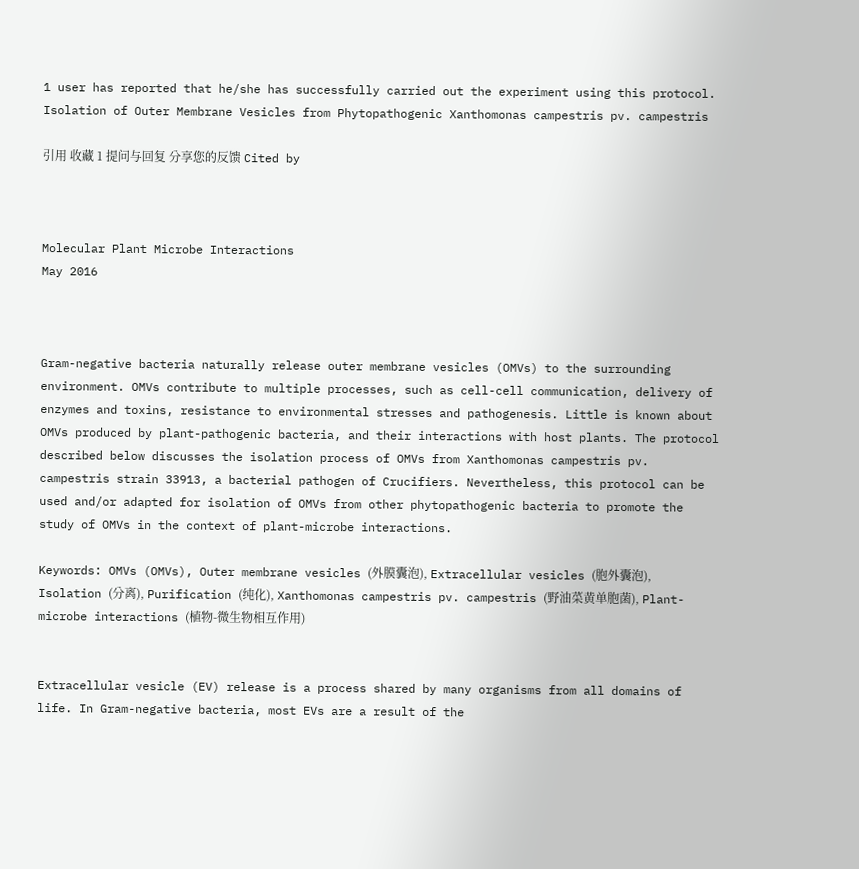1 user has reported that he/she has successfully carried out the experiment using this protocol.
Isolation of Outer Membrane Vesicles from Phytopathogenic Xanthomonas campestris pv. campestris

引用 收藏 1 提问与回复 分享您的反馈 Cited by



Molecular Plant Microbe Interactions
May 2016



Gram-negative bacteria naturally release outer membrane vesicles (OMVs) to the surrounding environment. OMVs contribute to multiple processes, such as cell-cell communication, delivery of enzymes and toxins, resistance to environmental stresses and pathogenesis. Little is known about OMVs produced by plant-pathogenic bacteria, and their interactions with host plants. The protocol described below discusses the isolation process of OMVs from Xanthomonas campestris pv. campestris strain 33913, a bacterial pathogen of Crucifiers. Nevertheless, this protocol can be used and/or adapted for isolation of OMVs from other phytopathogenic bacteria to promote the study of OMVs in the context of plant-microbe interactions.

Keywords: OMVs (OMVs), Outer membrane vesicles (外膜囊泡), Extracellular vesicles (胞外囊泡), Isolation (分离), Purification (纯化), Xanthomonas campestris pv. campestris (野油菜黄单胞菌), Plant-microbe interactions (植物-微生物相互作用)


Extracellular vesicle (EV) release is a process shared by many organisms from all domains of life. In Gram-negative bacteria, most EVs are a result of the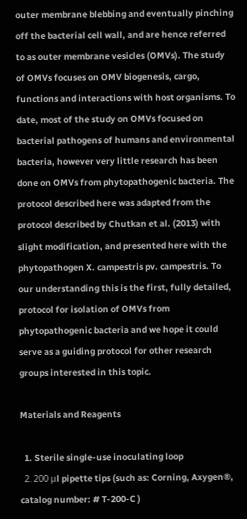outer membrane blebbing and eventually pinching off the bacterial cell wall, and are hence referred to as outer membrane vesicles (OMVs). The study of OMVs focuses on OMV biogenesis, cargo, functions and interactions with host organisms. To date, most of the study on OMVs focused on bacterial pathogens of humans and environmental bacteria, however very little research has been done on OMVs from phytopathogenic bacteria. The protocol described here was adapted from the protocol described by Chutkan et al. (2013) with slight modification, and presented here with the phytopathogen X. campestris pv. campestris. To our understanding this is the first, fully detailed, protocol for isolation of OMVs from phytopathogenic bacteria and we hope it could serve as a guiding protocol for other research groups interested in this topic.

Materials and Reagents

  1. Sterile single-use inoculating loop
  2. 200 μl pipette tips (such as: Corning, Axygen®, catalog number: # T-200-C )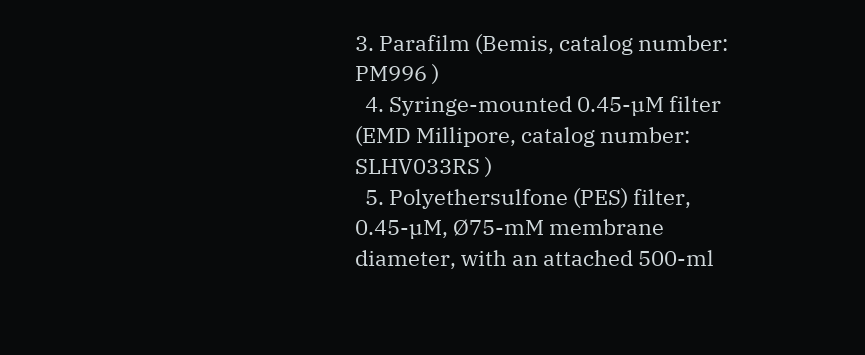3. Parafilm (Bemis, catalog number: PM996 )
  4. Syringe-mounted 0.45-µM filter (EMD Millipore, catalog number: SLHV033RS )
  5. Polyethersulfone (PES) filter, 0.45-µM, Ø75-mM membrane diameter, with an attached 500-ml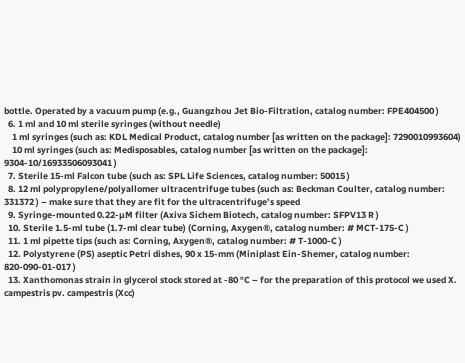bottle. Operated by a vacuum pump (e.g., Guangzhou Jet Bio-Filtration, catalog number: FPE404500 )
  6. 1 ml and 10 ml sterile syringes (without needle)
    1 ml syringes (such as: KDL Medical Product, catalog number [as written on the package]: 7290010993604)
    10 ml syringes (such as: Medisposables, catalog number [as written on the package]: 9304-10/16933506093041 )
  7. Sterile 15-ml Falcon tube (such as: SPL Life Sciences, catalog number: 50015 )
  8. 12 ml polypropylene/polyallomer ultracentrifuge tubes (such as: Beckman Coulter, catalog number: 331372 ) – make sure that they are fit for the ultracentrifuge’s speed
  9. Syringe-mounted 0.22-µM filter (Axiva Sichem Biotech, catalog number: SFPV13 R )
  10. Sterile 1.5-ml tube (1.7-ml clear tube) (Corning, Axygen®, catalog number: # MCT-175-C )
  11. 1 ml pipette tips (such as: Corning, Axygen®, catalog number: # T-1000-C )
  12. Polystyrene (PS) aseptic Petri dishes, 90 x 15-mm (Miniplast Ein-Shemer, catalog number: 820-090-01-017 )
  13. Xanthomonas strain in glycerol stock stored at -80 °C – for the preparation of this protocol we used X. campestris pv. campestris (Xcc)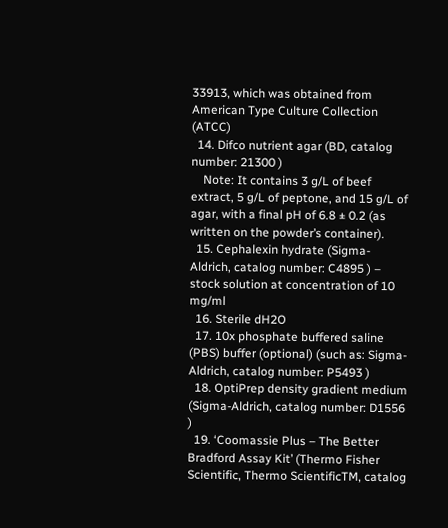33913, which was obtained from American Type Culture Collection (ATCC)
  14. Difco nutrient agar (BD, catalog number: 21300 )
    Note: It contains 3 g/L of beef extract, 5 g/L of peptone, and 15 g/L of agar, with a final pH of 6.8 ± 0.2 (as written on the powder’s container).
  15. Cephalexin hydrate (Sigma-Aldrich, catalog number: C4895 ) – stock solution at concentration of 10 mg/ml
  16. Sterile dH2O
  17. 10x phosphate buffered saline (PBS) buffer (optional) (such as: Sigma-Aldrich, catalog number: P5493 )
  18. OptiPrep density gradient medium (Sigma-Aldrich, catalog number: D1556 )
  19. ‘Coomassie Plus – The Better Bradford Assay Kit’ (Thermo Fisher Scientific, Thermo ScientificTM, catalog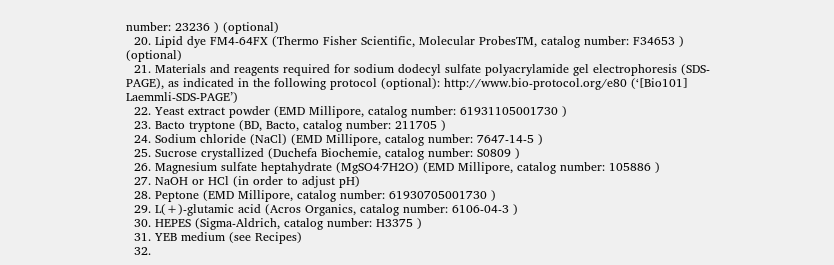number: 23236 ) (optional)
  20. Lipid dye FM4-64FX (Thermo Fisher Scientific, Molecular ProbesTM, catalog number: F34653 ) (optional)
  21. Materials and reagents required for sodium dodecyl sulfate polyacrylamide gel electrophoresis (SDS-PAGE), as indicated in the following protocol (optional): http://www.bio-protocol.org/e80 (‘[Bio101] Laemmli-SDS-PAGE’)
  22. Yeast extract powder (EMD Millipore, catalog number: 61931105001730 )
  23. Bacto tryptone (BD, Bacto, catalog number: 211705 )
  24. Sodium chloride (NaCl) (EMD Millipore, catalog number: 7647-14-5 )
  25. Sucrose crystallized (Duchefa Biochemie, catalog number: S0809 )
  26. Magnesium sulfate heptahydrate (MgSO4·7H2O) (EMD Millipore, catalog number: 105886 )
  27. NaOH or HCl (in order to adjust pH)
  28. Peptone (EMD Millipore, catalog number: 61930705001730 )
  29. L(+)-glutamic acid (Acros Organics, catalog number: 6106-04-3 )
  30. HEPES (Sigma-Aldrich, catalog number: H3375 )
  31. YEB medium (see Recipes)
  32.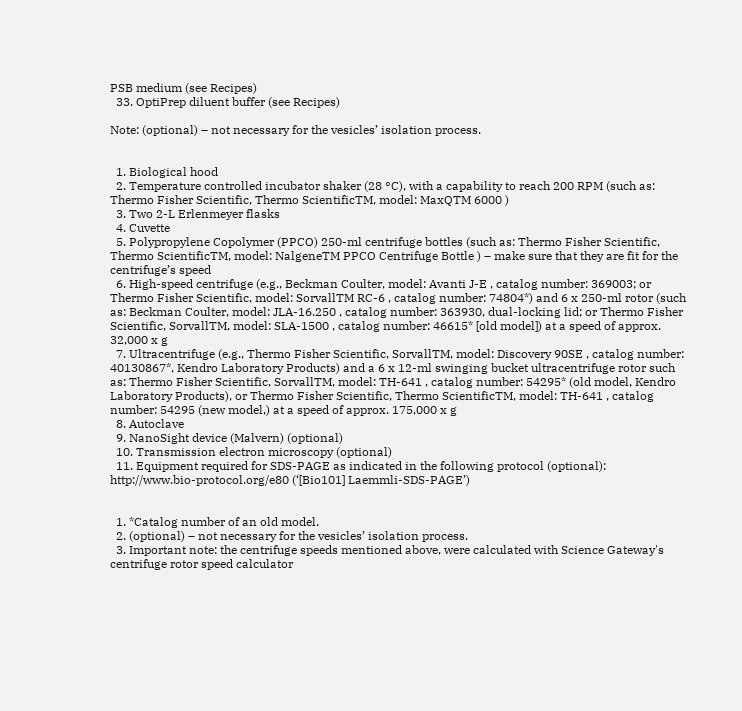PSB medium (see Recipes)
  33. OptiPrep diluent buffer (see Recipes)

Note: (optional) – not necessary for the vesicles’ isolation process.


  1. Biological hood
  2. Temperature controlled incubator shaker (28 °C), with a capability to reach 200 RPM (such as: Thermo Fisher Scientific, Thermo ScientificTM, model: MaxQTM 6000 )
  3. Two 2-L Erlenmeyer flasks
  4. Cuvette
  5. Polypropylene Copolymer (PPCO) 250-ml centrifuge bottles (such as: Thermo Fisher Scientific, Thermo ScientificTM, model: NalgeneTM PPCO Centrifuge Bottle ) – make sure that they are fit for the centrifuge’s speed
  6. High-speed centrifuge (e.g., Beckman Coulter, model: Avanti J-E , catalog number: 369003; or Thermo Fisher Scientific, model: SorvallTM RC-6 , catalog number: 74804*) and 6 x 250-ml rotor (such as: Beckman Coulter, model: JLA-16.250 , catalog number: 363930, dual-locking lid; or Thermo Fisher Scientific, SorvallTM, model: SLA-1500 , catalog number: 46615* [old model]) at a speed of approx. 32,000 x g
  7. Ultracentrifuge (e.g., Thermo Fisher Scientific, SorvallTM, model: Discovery 90SE , catalog number: 40130867*, Kendro Laboratory Products) and a 6 x 12-ml swinging bucket ultracentrifuge rotor such as: Thermo Fisher Scientific, SorvallTM, model: TH-641 , catalog number: 54295* (old model, Kendro Laboratory Products), or Thermo Fisher Scientific, Thermo ScientificTM, model: TH-641 , catalog number: 54295 (new model,) at a speed of approx. 175,000 x g
  8. Autoclave
  9. NanoSight device (Malvern) (optional)
  10. Transmission electron microscopy (optional)
  11. Equipment required for SDS-PAGE as indicated in the following protocol (optional): http://www.bio-protocol.org/e80 (‘[Bio101] Laemmli-SDS-PAGE’)


  1. *Catalog number of an old model.
  2. (optional) – not necessary for the vesicles’ isolation process.
  3. Important note: the centrifuge speeds mentioned above, were calculated with Science Gateway's centrifuge rotor speed calculator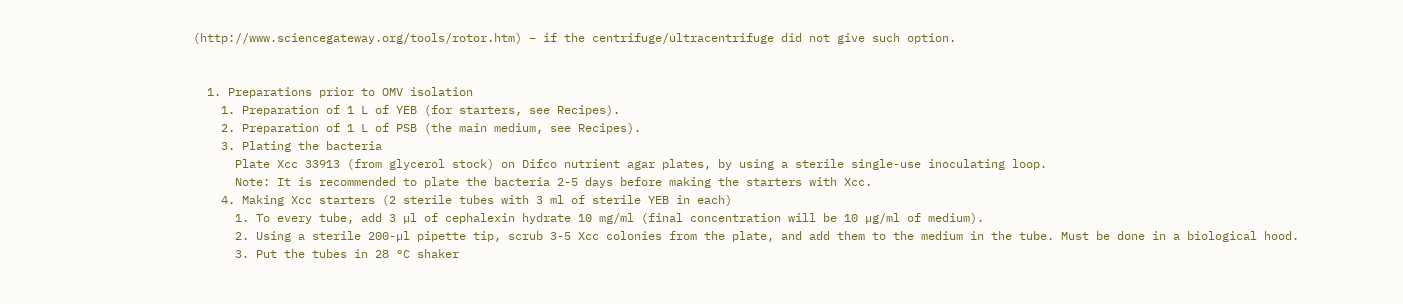(http://www.sciencegateway.org/tools/rotor.htm) – if the centrifuge/ultracentrifuge did not give such option.


  1. Preparations prior to OMV isolation
    1. Preparation of 1 L of YEB (for starters, see Recipes).
    2. Preparation of 1 L of PSB (the main medium, see Recipes).
    3. Plating the bacteria
      Plate Xcc 33913 (from glycerol stock) on Difco nutrient agar plates, by using a sterile single-use inoculating loop.
      Note: It is recommended to plate the bacteria 2-5 days before making the starters with Xcc.
    4. Making Xcc starters (2 sterile tubes with 3 ml of sterile YEB in each)
      1. To every tube, add 3 µl of cephalexin hydrate 10 mg/ml (final concentration will be 10 µg/ml of medium).
      2. Using a sterile 200-µl pipette tip, scrub 3-5 Xcc colonies from the plate, and add them to the medium in the tube. Must be done in a biological hood.
      3. Put the tubes in 28 °C shaker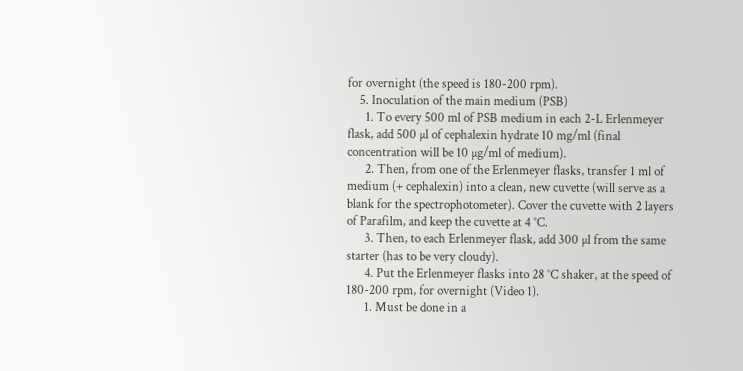for overnight (the speed is 180-200 rpm).
    5. Inoculation of the main medium (PSB)
      1. To every 500 ml of PSB medium in each 2-L Erlenmeyer flask, add 500 µl of cephalexin hydrate 10 mg/ml (final concentration will be 10 µg/ml of medium).
      2. Then, from one of the Erlenmeyer flasks, transfer 1 ml of medium (+ cephalexin) into a clean, new cuvette (will serve as a blank for the spectrophotometer). Cover the cuvette with 2 layers of Parafilm, and keep the cuvette at 4 °C.
      3. Then, to each Erlenmeyer flask, add 300 µl from the same starter (has to be very cloudy).
      4. Put the Erlenmeyer flasks into 28 °C shaker, at the speed of 180-200 rpm, for overnight (Video 1).
      1. Must be done in a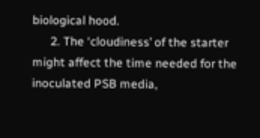biological hood.
      2. The ‘cloudiness’ of the starter might affect the time needed for the inoculated PSB media,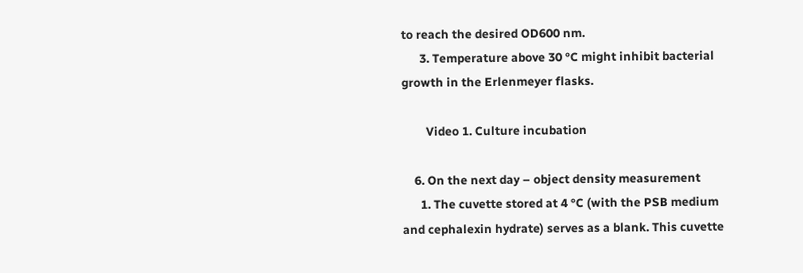to reach the desired OD600 nm.
      3. Temperature above 30 °C might inhibit bacterial growth in the Erlenmeyer flasks.

        Video 1. Culture incubation

    6. On the next day – object density measurement
      1. The cuvette stored at 4 °C (with the PSB medium and cephalexin hydrate) serves as a blank. This cuvette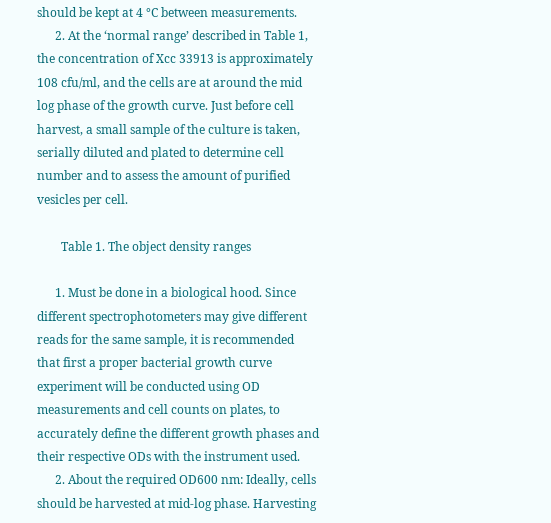should be kept at 4 °C between measurements.
      2. At the ‘normal range’ described in Table 1, the concentration of Xcc 33913 is approximately 108 cfu/ml, and the cells are at around the mid log phase of the growth curve. Just before cell harvest, a small sample of the culture is taken, serially diluted and plated to determine cell number and to assess the amount of purified vesicles per cell.

        Table 1. The object density ranges

      1. Must be done in a biological hood. Since different spectrophotometers may give different reads for the same sample, it is recommended that first a proper bacterial growth curve experiment will be conducted using OD measurements and cell counts on plates, to accurately define the different growth phases and their respective ODs with the instrument used.
      2. About the required OD600 nm: Ideally, cells should be harvested at mid-log phase. Harvesting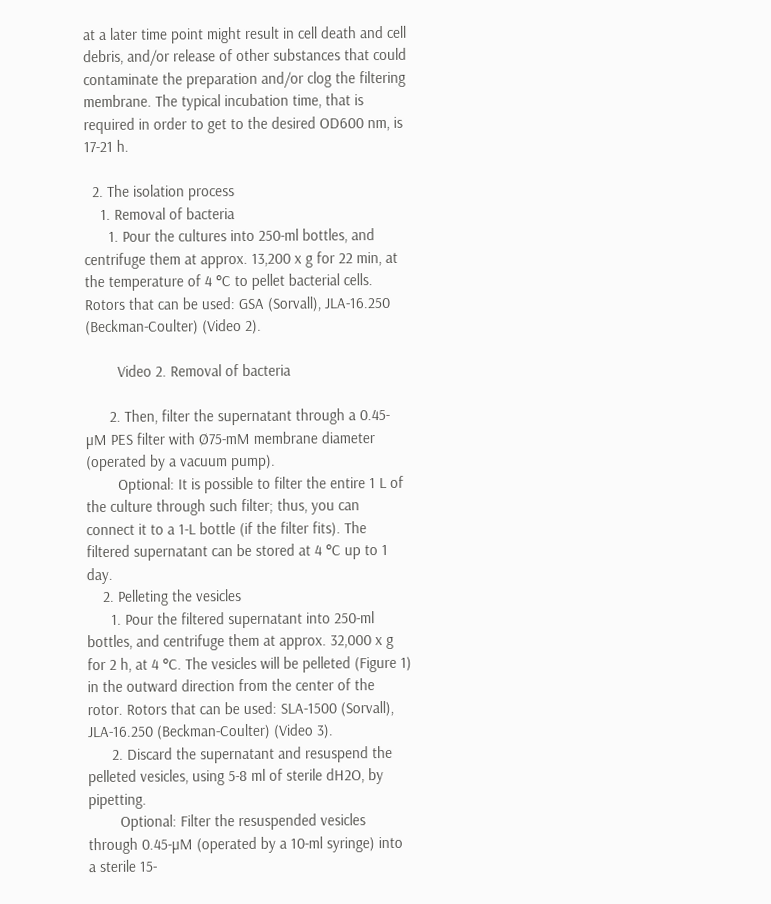at a later time point might result in cell death and cell debris, and/or release of other substances that could contaminate the preparation and/or clog the filtering membrane. The typical incubation time, that is required in order to get to the desired OD600 nm, is 17-21 h.

  2. The isolation process
    1. Removal of bacteria
      1. Pour the cultures into 250-ml bottles, and centrifuge them at approx. 13,200 x g for 22 min, at the temperature of 4 °C to pellet bacterial cells. Rotors that can be used: GSA (Sorvall), JLA-16.250 (Beckman-Coulter) (Video 2).

        Video 2. Removal of bacteria

      2. Then, filter the supernatant through a 0.45-µM PES filter with Ø75-mM membrane diameter (operated by a vacuum pump).
        Optional: It is possible to filter the entire 1 L of the culture through such filter; thus, you can connect it to a 1-L bottle (if the filter fits). The filtered supernatant can be stored at 4 °C up to 1 day.
    2. Pelleting the vesicles
      1. Pour the filtered supernatant into 250-ml bottles, and centrifuge them at approx. 32,000 x g for 2 h, at 4 °C. The vesicles will be pelleted (Figure 1) in the outward direction from the center of the rotor. Rotors that can be used: SLA-1500 (Sorvall), JLA-16.250 (Beckman-Coulter) (Video 3).
      2. Discard the supernatant and resuspend the pelleted vesicles, using 5-8 ml of sterile dH2O, by pipetting.
        Optional: Filter the resuspended vesicles through 0.45-µM (operated by a 10-ml syringe) into a sterile 15-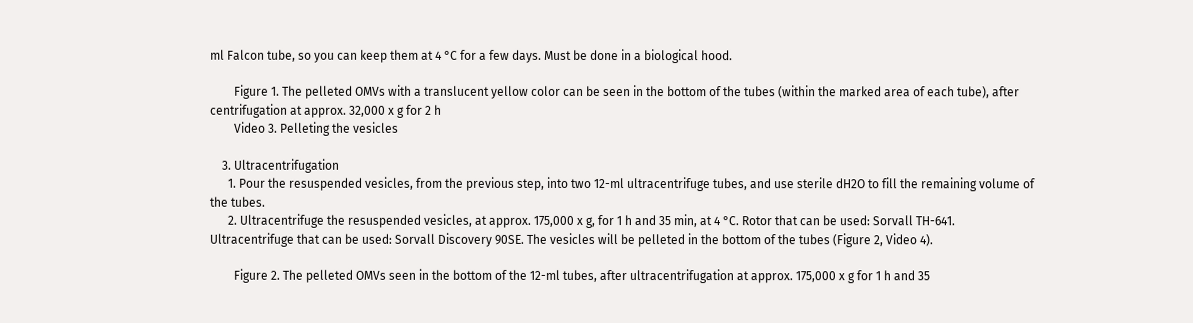ml Falcon tube, so you can keep them at 4 °C for a few days. Must be done in a biological hood.

        Figure 1. The pelleted OMVs with a translucent yellow color can be seen in the bottom of the tubes (within the marked area of each tube), after centrifugation at approx. 32,000 x g for 2 h
        Video 3. Pelleting the vesicles

    3. Ultracentrifugation
      1. Pour the resuspended vesicles, from the previous step, into two 12-ml ultracentrifuge tubes, and use sterile dH2O to fill the remaining volume of the tubes.
      2. Ultracentrifuge the resuspended vesicles, at approx. 175,000 x g, for 1 h and 35 min, at 4 °C. Rotor that can be used: Sorvall TH-641. Ultracentrifuge that can be used: Sorvall Discovery 90SE. The vesicles will be pelleted in the bottom of the tubes (Figure 2, Video 4).

        Figure 2. The pelleted OMVs seen in the bottom of the 12-ml tubes, after ultracentrifugation at approx. 175,000 x g for 1 h and 35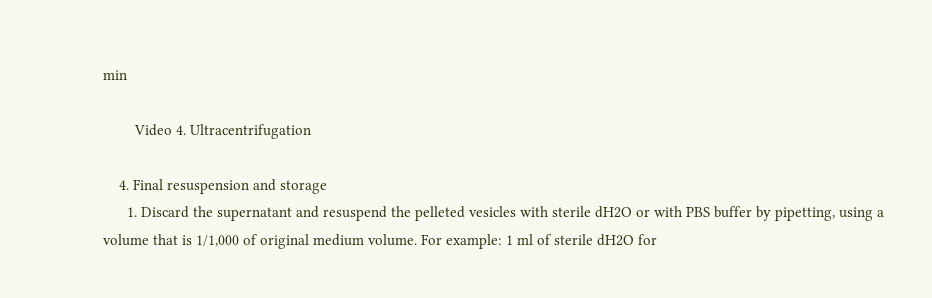min

        Video 4. Ultracentrifugation

    4. Final resuspension and storage
      1. Discard the supernatant and resuspend the pelleted vesicles with sterile dH2O or with PBS buffer by pipetting, using a volume that is 1/1,000 of original medium volume. For example: 1 ml of sterile dH2O for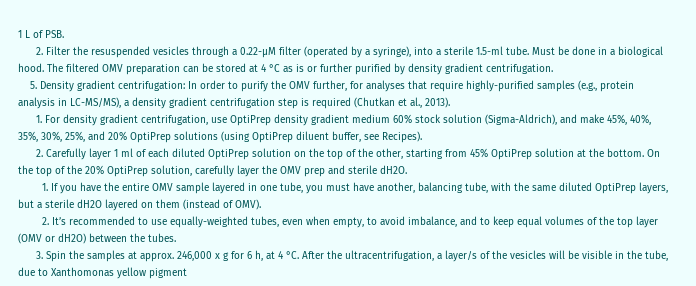1 L of PSB.
      2. Filter the resuspended vesicles through a 0.22-µM filter (operated by a syringe), into a sterile 1.5-ml tube. Must be done in a biological hood. The filtered OMV preparation can be stored at 4 °C as is or further purified by density gradient centrifugation.
    5. Density gradient centrifugation: In order to purify the OMV further, for analyses that require highly-purified samples (e.g., protein analysis in LC-MS/MS), a density gradient centrifugation step is required (Chutkan et al., 2013).
      1. For density gradient centrifugation, use OptiPrep density gradient medium 60% stock solution (Sigma-Aldrich), and make 45%, 40%, 35%, 30%, 25%, and 20% OptiPrep solutions (using OptiPrep diluent buffer, see Recipes).
      2. Carefully layer 1 ml of each diluted OptiPrep solution on the top of the other, starting from 45% OptiPrep solution at the bottom. On the top of the 20% OptiPrep solution, carefully layer the OMV prep and sterile dH2O.
        1. If you have the entire OMV sample layered in one tube, you must have another, balancing tube, with the same diluted OptiPrep layers, but a sterile dH2O layered on them (instead of OMV).
        2. It’s recommended to use equally-weighted tubes, even when empty, to avoid imbalance, and to keep equal volumes of the top layer (OMV or dH2O) between the tubes.
      3. Spin the samples at approx. 246,000 x g for 6 h, at 4 °C. After the ultracentrifugation, a layer/s of the vesicles will be visible in the tube, due to Xanthomonas yellow pigment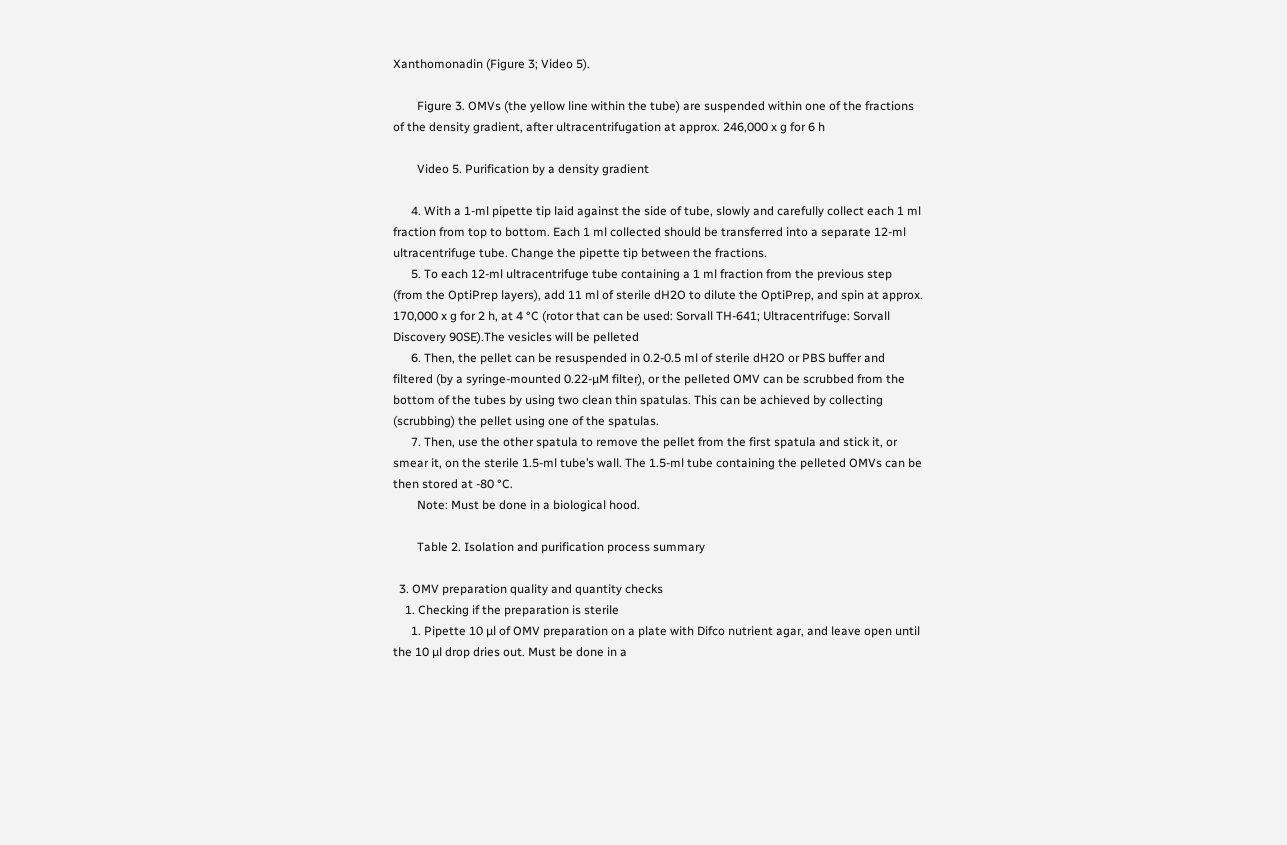Xanthomonadin (Figure 3; Video 5).

        Figure 3. OMVs (the yellow line within the tube) are suspended within one of the fractions of the density gradient, after ultracentrifugation at approx. 246,000 x g for 6 h

        Video 5. Purification by a density gradient

      4. With a 1-ml pipette tip laid against the side of tube, slowly and carefully collect each 1 ml fraction from top to bottom. Each 1 ml collected should be transferred into a separate 12-ml ultracentrifuge tube. Change the pipette tip between the fractions.
      5. To each 12-ml ultracentrifuge tube containing a 1 ml fraction from the previous step (from the OptiPrep layers), add 11 ml of sterile dH2O to dilute the OptiPrep, and spin at approx. 170,000 x g for 2 h, at 4 °C (rotor that can be used: Sorvall TH-641; Ultracentrifuge: Sorvall Discovery 90SE).The vesicles will be pelleted
      6. Then, the pellet can be resuspended in 0.2-0.5 ml of sterile dH2O or PBS buffer and filtered (by a syringe-mounted 0.22-µM filter), or the pelleted OMV can be scrubbed from the bottom of the tubes by using two clean thin spatulas. This can be achieved by collecting (scrubbing) the pellet using one of the spatulas.
      7. Then, use the other spatula to remove the pellet from the first spatula and stick it, or smear it, on the sterile 1.5-ml tube’s wall. The 1.5-ml tube containing the pelleted OMVs can be then stored at -80 °C.
        Note: Must be done in a biological hood.

        Table 2. Isolation and purification process summary

  3. OMV preparation quality and quantity checks
    1. Checking if the preparation is sterile
      1. Pipette 10 µl of OMV preparation on a plate with Difco nutrient agar, and leave open until the 10 µl drop dries out. Must be done in a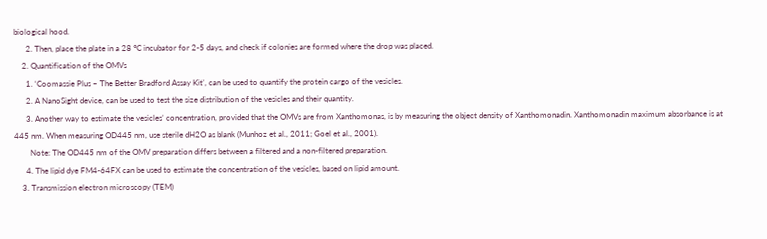biological hood.
      2. Then, place the plate in a 28 °C incubator for 2-5 days, and check if colonies are formed where the drop was placed.
    2. Quantification of the OMVs
      1. ‘Coomassie Plus – The Better Bradford Assay Kit’, can be used to quantify the protein cargo of the vesicles.
      2. A NanoSight device, can be used to test the size distribution of the vesicles and their quantity.
      3. Another way to estimate the vesicles’ concentration, provided that the OMVs are from Xanthomonas, is by measuring the object density of Xanthomonadin. Xanthomonadin maximum absorbance is at 445 nm. When measuring OD445 nm, use sterile dH2O as blank (Munhoz et al., 2011; Goel et al., 2001).
        Note: The OD445 nm of the OMV preparation differs between a filtered and a non-filtered preparation.
      4. The lipid dye FM4-64FX can be used to estimate the concentration of the vesicles, based on lipid amount.
    3. Transmission electron microscopy (TEM)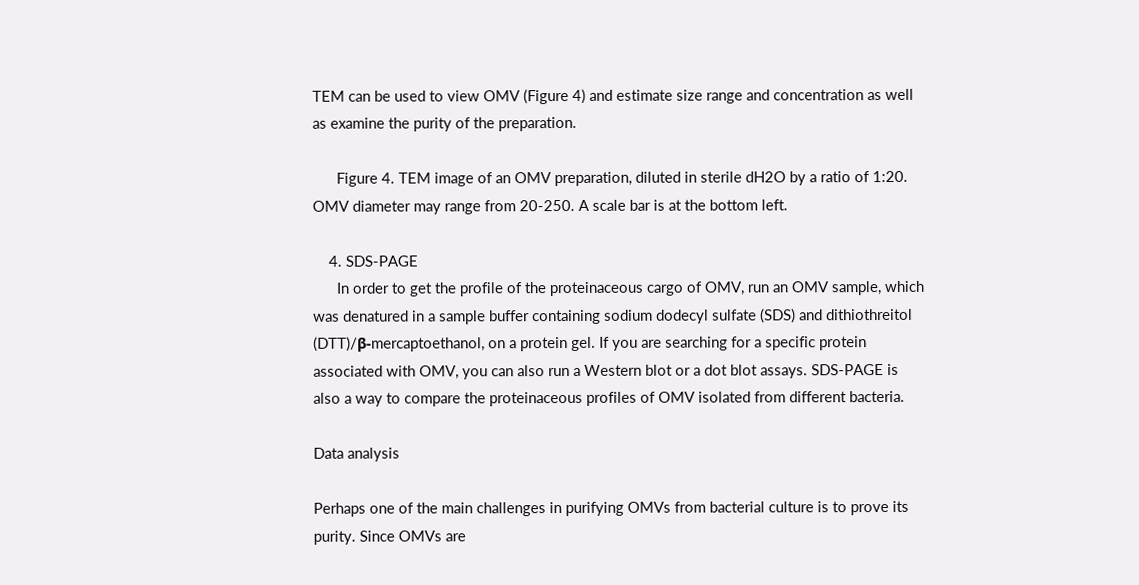TEM can be used to view OMV (Figure 4) and estimate size range and concentration as well as examine the purity of the preparation.

      Figure 4. TEM image of an OMV preparation, diluted in sterile dH2O by a ratio of 1:20. OMV diameter may range from 20-250. A scale bar is at the bottom left.

    4. SDS-PAGE
      In order to get the profile of the proteinaceous cargo of OMV, run an OMV sample, which was denatured in a sample buffer containing sodium dodecyl sulfate (SDS) and dithiothreitol (DTT)/β-mercaptoethanol, on a protein gel. If you are searching for a specific protein associated with OMV, you can also run a Western blot or a dot blot assays. SDS-PAGE is also a way to compare the proteinaceous profiles of OMV isolated from different bacteria.

Data analysis

Perhaps one of the main challenges in purifying OMVs from bacterial culture is to prove its purity. Since OMVs are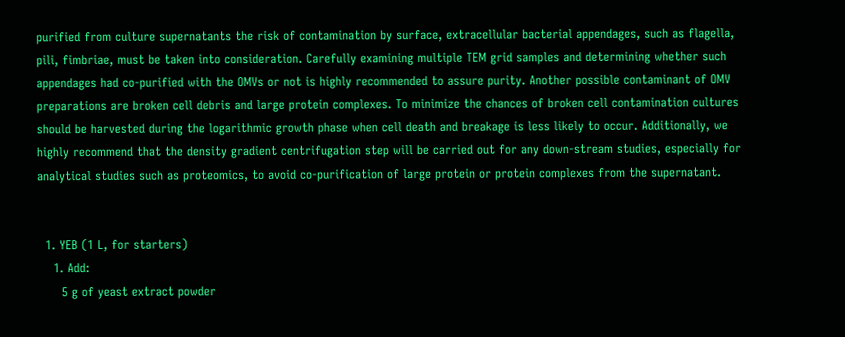purified from culture supernatants the risk of contamination by surface, extracellular bacterial appendages, such as flagella, pili, fimbriae, must be taken into consideration. Carefully examining multiple TEM grid samples and determining whether such appendages had co-purified with the OMVs or not is highly recommended to assure purity. Another possible contaminant of OMV preparations are broken cell debris and large protein complexes. To minimize the chances of broken cell contamination cultures should be harvested during the logarithmic growth phase when cell death and breakage is less likely to occur. Additionally, we highly recommend that the density gradient centrifugation step will be carried out for any down-stream studies, especially for analytical studies such as proteomics, to avoid co-purification of large protein or protein complexes from the supernatant.


  1. YEB (1 L, for starters)
    1. Add:
      5 g of yeast extract powder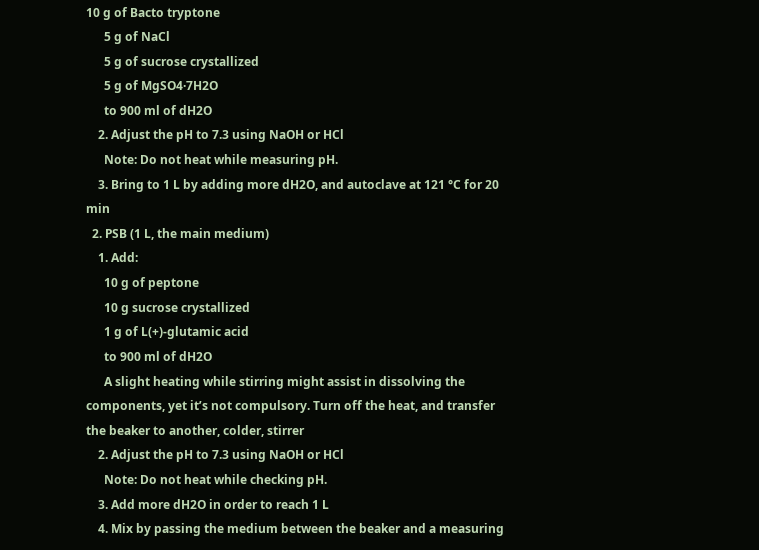10 g of Bacto tryptone
      5 g of NaCl
      5 g of sucrose crystallized
      5 g of MgSO4·7H2O
      to 900 ml of dH2O
    2. Adjust the pH to 7.3 using NaOH or HCl
      Note: Do not heat while measuring pH.
    3. Bring to 1 L by adding more dH2O, and autoclave at 121 °C for 20 min
  2. PSB (1 L, the main medium)
    1. Add:
      10 g of peptone
      10 g sucrose crystallized
      1 g of L(+)-glutamic acid
      to 900 ml of dH2O
      A slight heating while stirring might assist in dissolving the components, yet it’s not compulsory. Turn off the heat, and transfer the beaker to another, colder, stirrer
    2. Adjust the pH to 7.3 using NaOH or HCl
      Note: Do not heat while checking pH.
    3. Add more dH2O in order to reach 1 L
    4. Mix by passing the medium between the beaker and a measuring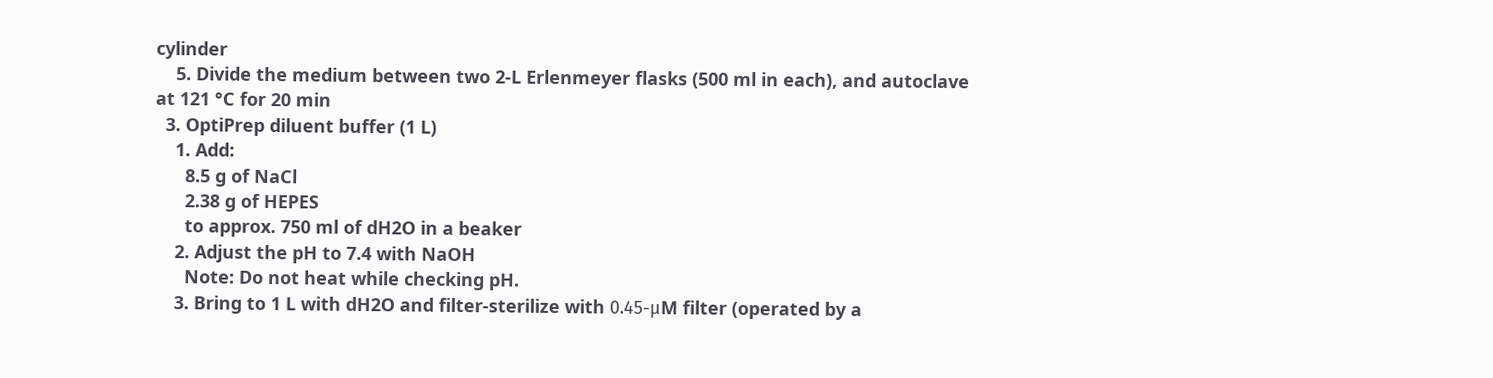cylinder
    5. Divide the medium between two 2-L Erlenmeyer flasks (500 ml in each), and autoclave at 121 °C for 20 min
  3. OptiPrep diluent buffer (1 L)
    1. Add:
      8.5 g of NaCl
      2.38 g of HEPES
      to approx. 750 ml of dH2O in a beaker
    2. Adjust the pH to 7.4 with NaOH
      Note: Do not heat while checking pH.
    3. Bring to 1 L with dH2O and filter-sterilize with 0.45-μM filter (operated by a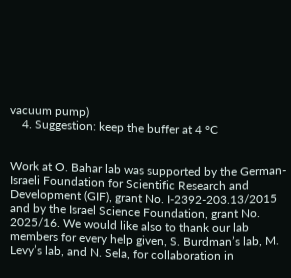vacuum pump)
    4. Suggestion: keep the buffer at 4 °C


Work at O. Bahar lab was supported by the German-Israeli Foundation for Scientific Research and Development (GIF), grant No. I-2392-203.13/2015 and by the Israel Science Foundation, grant No. 2025/16. We would like also to thank our lab members for every help given, S. Burdman’s lab, M. Levy’s lab, and N. Sela, for collaboration in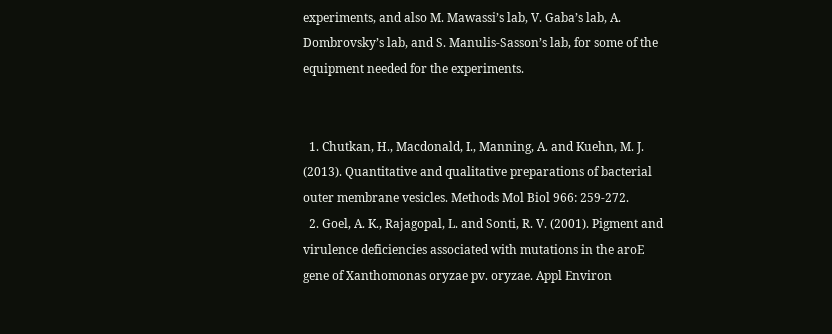experiments, and also M. Mawassi’s lab, V. Gaba’s lab, A. Dombrovsky’s lab, and S. Manulis-Sasson’s lab, for some of the equipment needed for the experiments.


  1. Chutkan, H., Macdonald, I., Manning, A. and Kuehn, M. J. (2013). Quantitative and qualitative preparations of bacterial outer membrane vesicles. Methods Mol Biol 966: 259-272.
  2. Goel, A. K., Rajagopal, L. and Sonti, R. V. (2001). Pigment and virulence deficiencies associated with mutations in the aroE gene of Xanthomonas oryzae pv. oryzae. Appl Environ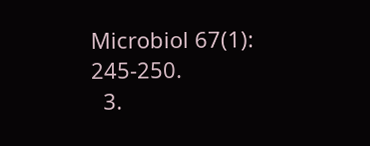Microbiol 67(1): 245-250.
  3.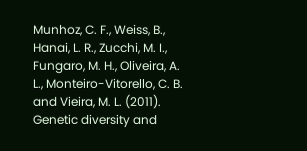Munhoz, C. F., Weiss, B., Hanai, L. R., Zucchi, M. I., Fungaro, M. H., Oliveira, A. L., Monteiro-Vitorello, C. B. and Vieira, M. L. (2011). Genetic diversity and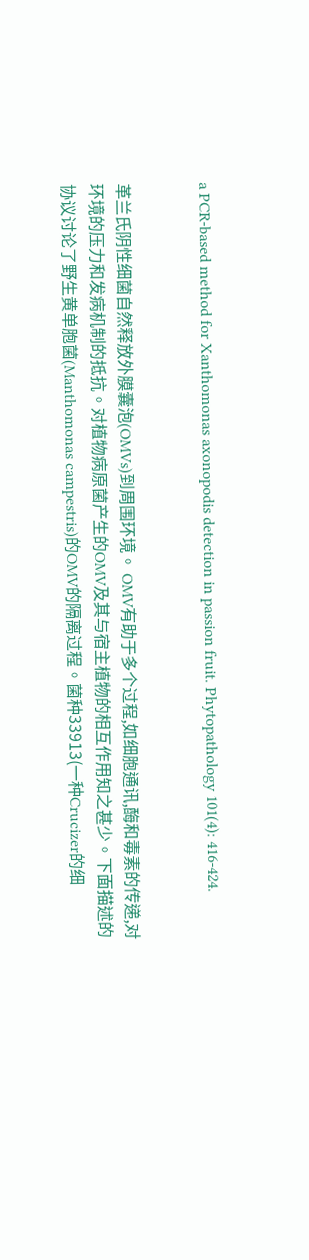a PCR-based method for Xanthomonas axonopodis detection in passion fruit. Phytopathology 101(4): 416-424.


革兰氏阴性细菌自然释放外膜囊泡(OMVs)到周围环境。 OMV有助于多个过程,如细胞通讯,酶和毒素的传递,对环境的压力和发病机制的抵抗。对植物病原菌产生的OMV及其与宿主植物的相互作用知之甚少。下面描述的协议讨论了野生黄单胞菌(Manthomonas campestris)的OMV的隔离过程。菌种33913(一种Crucizer的细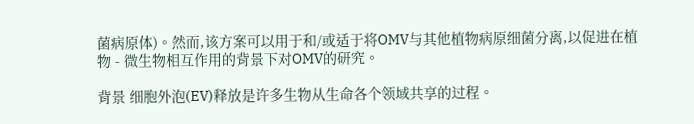菌病原体)。然而,该方案可以用于和/或适于将OMV与其他植物病原细菌分离,以促进在植物 - 微生物相互作用的背景下对OMV的研究。

背景 细胞外泡(EV)释放是许多生物从生命各个领域共享的过程。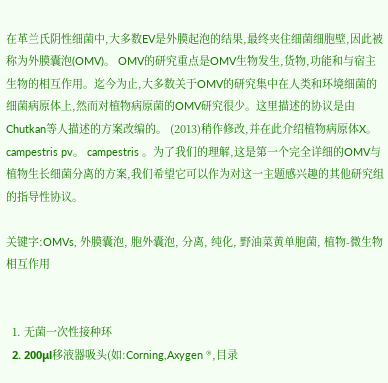在革兰氏阴性细菌中,大多数EV是外膜起泡的结果,最终夹住细菌细胞壁,因此被称为外膜囊泡(OMV)。 OMV的研究重点是OMV生物发生,货物,功能和与宿主生物的相互作用。迄今为止,大多数关于OMV的研究集中在人类和环境细菌的细菌病原体上,然而对植物病原菌的OMV研究很少。这里描述的协议是由Chutkan等人描述的方案改编的。 (2013)稍作修改,并在此介绍植物病原体X。 campestris pv。 campestris 。为了我们的理解,这是第一个完全详细的OMV与植物生长细菌分离的方案,我们希望它可以作为对这一主题感兴趣的其他研究组的指导性协议。

关键字:OMVs, 外膜囊泡, 胞外囊泡, 分离, 纯化, 野油菜黄单胞菌, 植物-微生物相互作用


  1. 无菌一次性接种环
  2. 200μl移液器吸头(如:Corning,Axygen ®,目录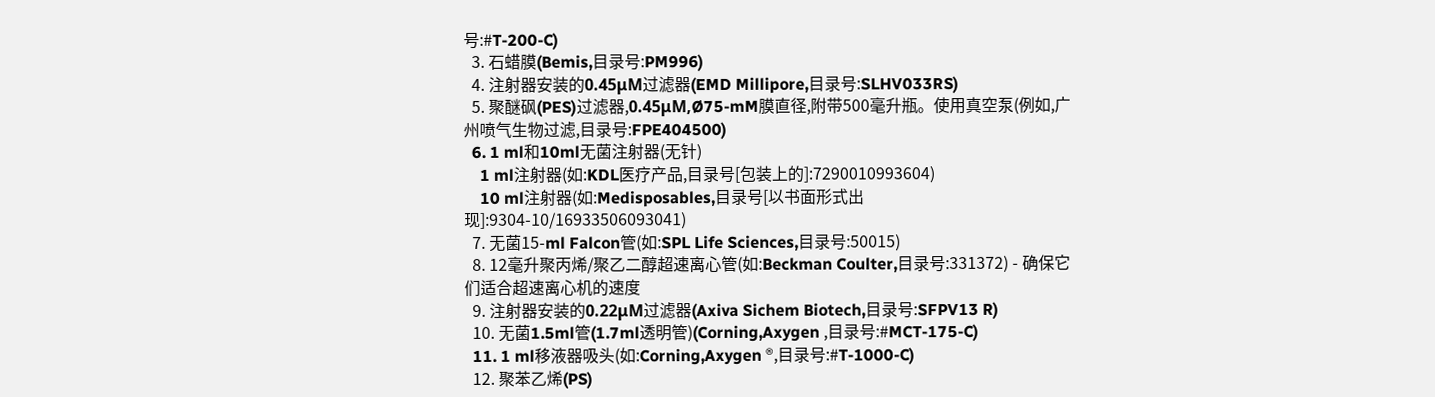号:#T-200-C)
  3. 石蜡膜(Bemis,目录号:PM996)
  4. 注射器安装的0.45μM过滤器(EMD Millipore,目录号:SLHV033RS)
  5. 聚醚砜(PES)过滤器,0.45μM,Ø75-mM膜直径,附带500毫升瓶。使用真空泵(例如,广州喷气生物过滤,目录号:FPE404500)
  6. 1 ml和10ml无菌注射器(无针)
    1 ml注射器(如:KDL医疗产品,目录号[包装上的]:7290010993604)
    10 ml注射器(如:Medisposables,目录号[以书面形式出现]:9304-10/16933506093041)
  7. 无菌15-ml Falcon管(如:SPL Life Sciences,目录号:50015)
  8. 12毫升聚丙烯/聚乙二醇超速离心管(如:Beckman Coulter,目录号:331372) - 确保它们适合超速离心机的速度
  9. 注射器安装的0.22μM过滤器(Axiva Sichem Biotech,目录号:SFPV13 R)
  10. 无菌1.5ml管(1.7ml透明管)(Corning,Axygen ,目录号:#MCT-175-C)
  11. 1 ml移液器吸头(如:Corning,Axygen ®,目录号:#T-1000-C)
  12. 聚苯乙烯(PS)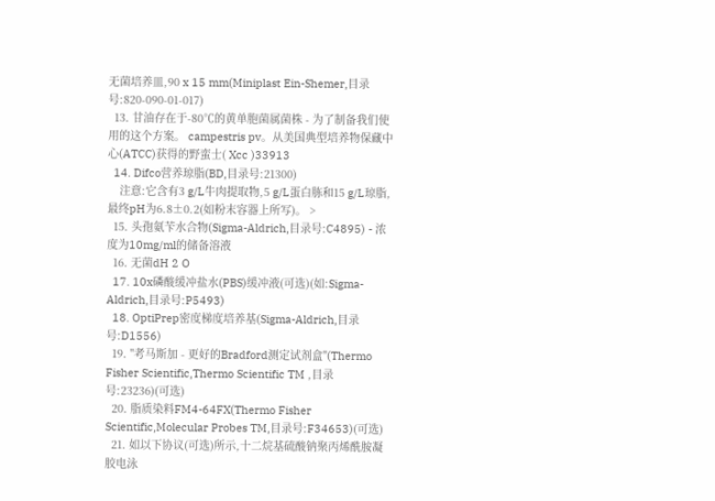无菌培养皿,90 x 15 mm(Miniplast Ein-Shemer,目录号:820-090-01-017)
  13. 甘油存在于-80℃的黄单胞菌属菌株 - 为了制备我们使用的这个方案。 campestris pv。从美国典型培养物保藏中心(ATCC)获得的野蛮士( Xcc )33913
  14. Difco营养琼脂(BD,目录号:21300)
    注意:它含有3 g/L牛肉提取物,5 g/L蛋白胨和15 g/L琼脂,最终pH为6.8±0.2(如粉末容器上所写)。 >
  15. 头孢氨苄水合物(Sigma-Aldrich,目录号:C4895) - 浓度为10mg/ml的储备溶液
  16. 无菌dH 2 O
  17. 10x磷酸缓冲盐水(PBS)缓冲液(可选)(如:Sigma-Aldrich,目录号:P5493)
  18. OptiPrep密度梯度培养基(Sigma-Aldrich,目录号:D1556)
  19. "考马斯加 - 更好的Bradford测定试剂盒"(Thermo Fisher Scientific,Thermo Scientific TM ,目录号:23236)(可选)
  20. 脂质染料FM4-64FX(Thermo Fisher Scientific,Molecular Probes TM,目录号:F34653)(可选)
  21. 如以下协议(可选)所示,十二烷基硫酸钠聚丙烯酰胺凝胶电泳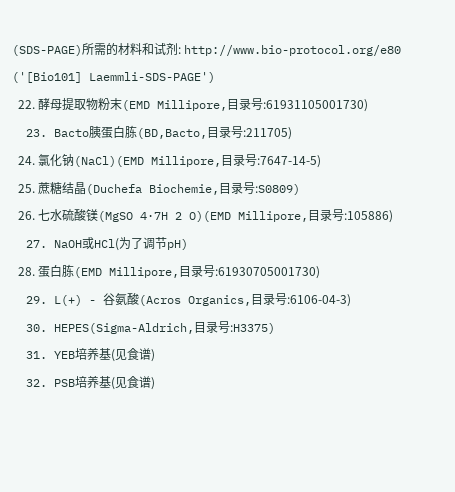(SDS-PAGE)所需的材料和试剂: http://www.bio-protocol.org/e80 ('[Bio101] Laemmli-SDS-PAGE')
  22. 酵母提取物粉末(EMD Millipore,目录号:61931105001730)
  23. Bacto胰蛋白胨(BD,Bacto,目录号:211705)
  24. 氯化钠(NaCl)(EMD Millipore,目录号:7647-14-5)
  25. 蔗糖结晶(Duchefa Biochemie,目录号:S0809)
  26. 七水硫酸镁(MgSO 4·7H 2 O)(EMD Millipore,目录号:105886)
  27. NaOH或HCl(为了调节pH)
  28. 蛋白胨(EMD Millipore,目录号:61930705001730)
  29. L(+) - 谷氨酸(Acros Organics,目录号:6106-04-3)
  30. HEPES(Sigma-Aldrich,目录号:H3375)
  31. YEB培养基(见食谱)
  32. PSB培养基(见食谱)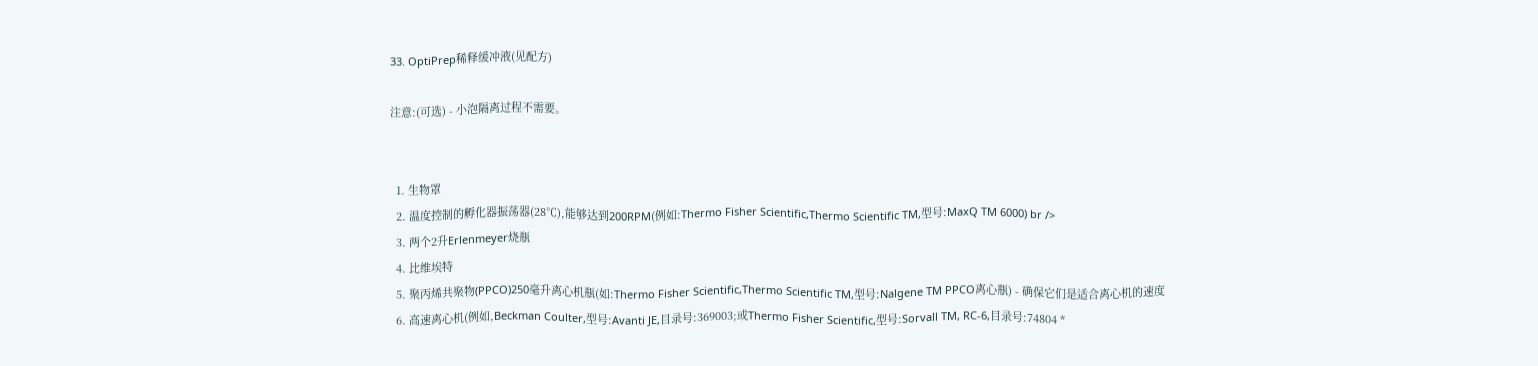33. OptiPrep稀释缓冲液(见配方)

注意:(可选) - 小泡隔离过程不需要。


  1. 生物罩
  2. 温度控制的孵化器振荡器(28℃),能够达到200RPM(例如:Thermo Fisher Scientific,Thermo Scientific TM,型号:MaxQ TM 6000) br />
  3. 两个2升Erlenmeyer烧瓶
  4. 比维埃特
  5. 聚丙烯共聚物(PPCO)250毫升离心机瓶(如:Thermo Fisher Scientific,Thermo Scientific TM,型号:Nalgene TM PPCO离心瓶) - 确保它们是适合离心机的速度
  6. 高速离心机(例如,Beckman Coulter,型号:Avanti JE,目录号:369003;或Thermo Fisher Scientific,型号:Sorvall TM, RC-6,目录号:74804 *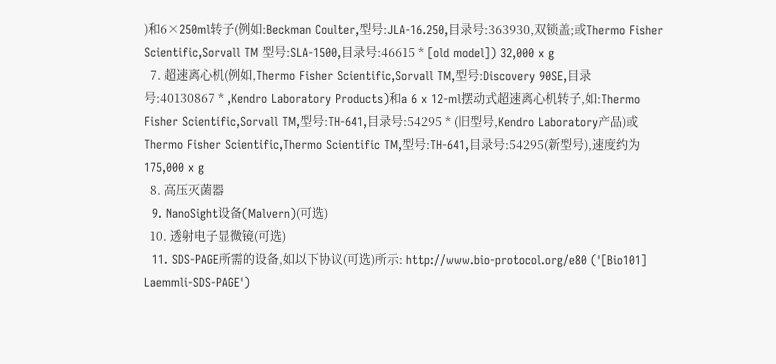)和6×250ml转子(例如:Beckman Coulter,型号:JLA-16.250,目录号:363930,双锁盖;或Thermo Fisher Scientific,Sorvall TM 型号:SLA-1500,目录号:46615 * [old model]) 32,000 x g
  7. 超速离心机(例如,Thermo Fisher Scientific,Sorvall TM,型号:Discovery 90SE,目录号:40130867 * ,Kendro Laboratory Products)和a 6 x 12-ml摆动式超速离心机转子,如:Thermo Fisher Scientific,Sorvall TM,型号:TH-641,目录号:54295 * (旧型号,Kendro Laboratory产品)或Thermo Fisher Scientific,Thermo Scientific TM,型号:TH-641,目录号:54295(新型号),速度约为175,000 x g
  8. 高压灭菌器
  9. NanoSight设备(Malvern)(可选)
  10. 透射电子显微镜(可选)
  11. SDS-PAGE所需的设备,如以下协议(可选)所示: http://www.bio-protocol.org/e80 ('[Bio101] Laemmli-SDS-PAGE')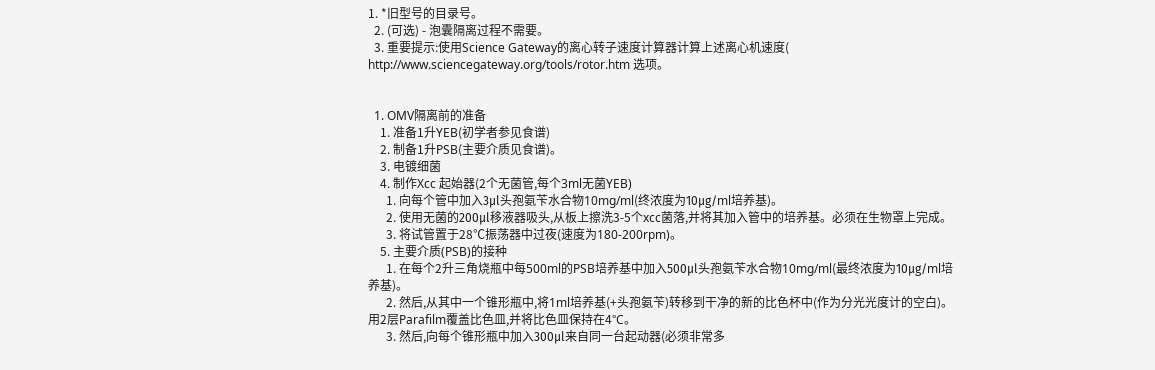1. *旧型号的目录号。
  2. (可选) - 泡囊隔离过程不需要。
  3. 重要提示:使用Science Gateway的离心转子速度计算器计算上述离心机速度( http://www.sciencegateway.org/tools/rotor.htm 选项。


  1. OMV隔离前的准备
    1. 准备1升YEB(初学者参见食谱)
    2. 制备1升PSB(主要介质见食谱)。
    3. 电镀细菌
    4. 制作Xcc 起始器(2个无菌管,每个3ml无菌YEB)
      1. 向每个管中加入3μl头孢氨苄水合物10mg/ml(终浓度为10μg/ml培养基)。
      2. 使用无菌的200μl移液器吸头,从板上擦洗3-5个xcc菌落,并将其加入管中的培养基。必须在生物罩上完成。
      3. 将试管置于28℃振荡器中过夜(速度为180-200rpm)。
    5. 主要介质(PSB)的接种
      1. 在每个2升三角烧瓶中每500ml的PSB培养基中加入500μl头孢氨苄水合物10mg/ml(最终浓度为10μg/ml培养基)。
      2. 然后,从其中一个锥形瓶中,将1ml培养基(+头孢氨苄)转移到干净的新的比色杯中(作为分光光度计的空白)。用2层Parafilm覆盖比色皿,并将比色皿保持在4°C。
      3. 然后,向每个锥形瓶中加入300μl来自同一台起动器(必须非常多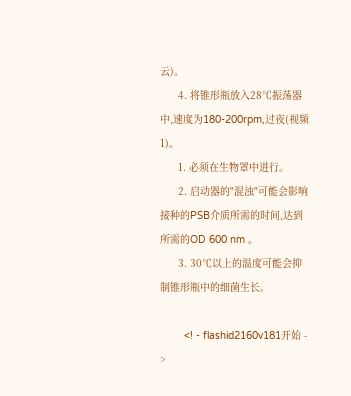云)。
      4. 将锥形瓶放入28℃振荡器中,速度为180-200rpm,过夜(视频1)。
      1. 必须在生物罩中进行。
      2. 启动器的"混浊"可能会影响接种的PSB介质所需的时间,达到所需的OD 600 nm 。
      3. 30℃以上的温度可能会抑制锥形瓶中的细菌生长。

        <! - flashid2160v181开始 - >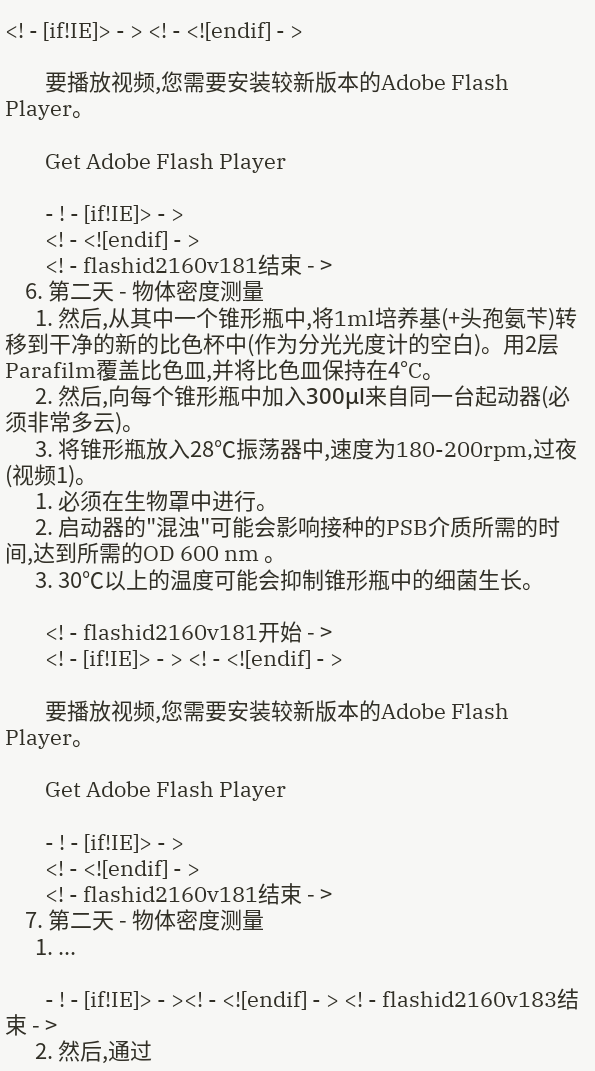<! - [if!IE]> - > <! - <![endif] - >

        要播放视频,您需要安装较新版本的Adobe Flash Player。

        Get Adobe Flash Player

        - ! - [if!IE]> - >
        <! - <![endif] - >
        <! - flashid2160v181结束 - >
    6. 第二天 - 物体密度测量
      1. 然后,从其中一个锥形瓶中,将1ml培养基(+头孢氨苄)转移到干净的新的比色杯中(作为分光光度计的空白)。用2层Parafilm覆盖比色皿,并将比色皿保持在4°C。
      2. 然后,向每个锥形瓶中加入300μl来自同一台起动器(必须非常多云)。
      3. 将锥形瓶放入28℃振荡器中,速度为180-200rpm,过夜(视频1)。
      1. 必须在生物罩中进行。
      2. 启动器的"混浊"可能会影响接种的PSB介质所需的时间,达到所需的OD 600 nm 。
      3. 30℃以上的温度可能会抑制锥形瓶中的细菌生长。

        <! - flashid2160v181开始 - >
        <! - [if!IE]> - > <! - <![endif] - >

        要播放视频,您需要安装较新版本的Adobe Flash Player。

        Get Adobe Flash Player

        - ! - [if!IE]> - >
        <! - <![endif] - >
        <! - flashid2160v181结束 - >
    7. 第二天 - 物体密度测量
      1. ...

        - ! - [if!IE]> - ><! - <![endif] - > <! - flashid2160v183结束 - >
      2. 然后,通过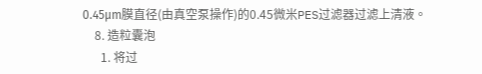0.45μm膜直径(由真空泵操作)的0.45微米PES过滤器过滤上清液。
    8. 造粒囊泡
      1. 将过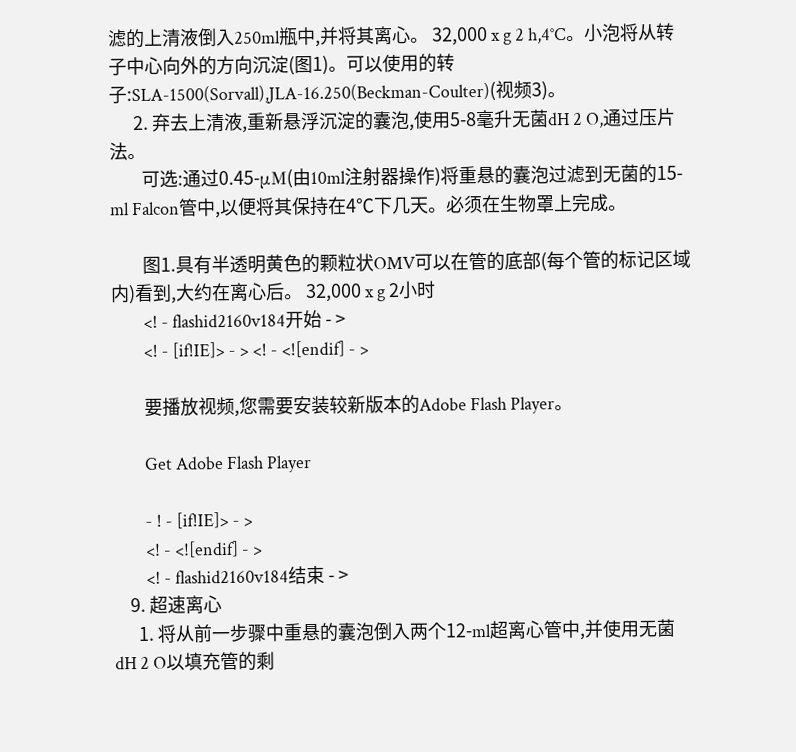滤的上清液倒入250ml瓶中,并将其离心。 32,000 x g 2 h,4°C。小泡将从转子中心向外的方向沉淀(图1)。可以使用的转子:SLA-1500(Sorvall),JLA-16.250(Beckman-Coulter)(视频3)。
      2. 弃去上清液,重新悬浮沉淀的囊泡,使用5-8毫升无菌dH 2 O,通过压片法。
        可选:通过0.45-μM(由10ml注射器操作)将重悬的囊泡过滤到无菌的15-ml Falcon管中,以便将其保持在4℃下几天。必须在生物罩上完成。

        图1.具有半透明黄色的颗粒状OMV可以在管的底部(每个管的标记区域内)看到,大约在离心后。 32,000 x g 2小时
        <! - flashid2160v184开始 - >
        <! - [if!IE]> - > <! - <![endif] - >

        要播放视频,您需要安装较新版本的Adobe Flash Player。

        Get Adobe Flash Player

        - ! - [if!IE]> - >
        <! - <![endif] - >
        <! - flashid2160v184结束 - >
    9. 超速离心
      1. 将从前一步骤中重悬的囊泡倒入两个12-ml超离心管中,并使用无菌dH 2 O以填充管的剩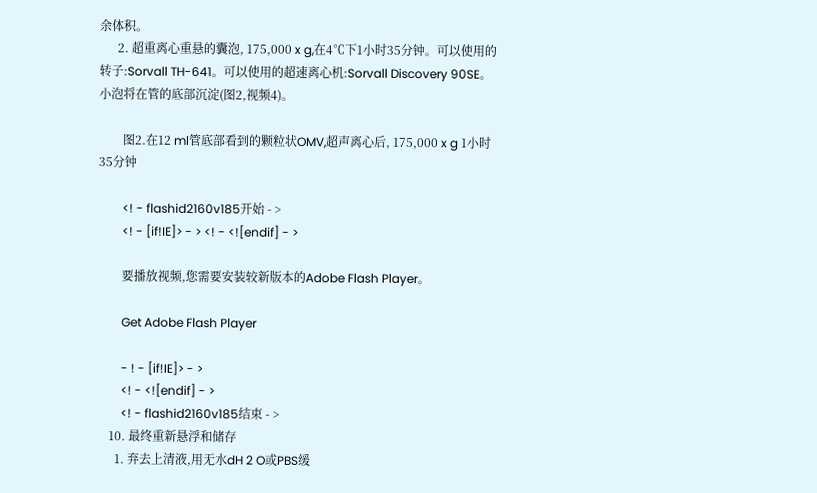余体积。
      2. 超重离心重悬的囊泡, 175,000 x g,在4℃下1小时35分钟。可以使用的转子:Sorvall TH-641。可以使用的超速离心机:Sorvall Discovery 90SE。小泡将在管的底部沉淀(图2,视频4)。

        图2.在12 ml管底部看到的颗粒状OMV,超声离心后, 175,000 x g 1小时35分钟

        <! - flashid2160v185开始 - >
        <! - [if!IE]> - > <! - <![endif] - >

        要播放视频,您需要安装较新版本的Adobe Flash Player。

        Get Adobe Flash Player

        - ! - [if!IE]> - >
        <! - <![endif] - >
        <! - flashid2160v185结束 - >
    10. 最终重新悬浮和储存
      1. 弃去上清液,用无水dH 2 O或PBS缓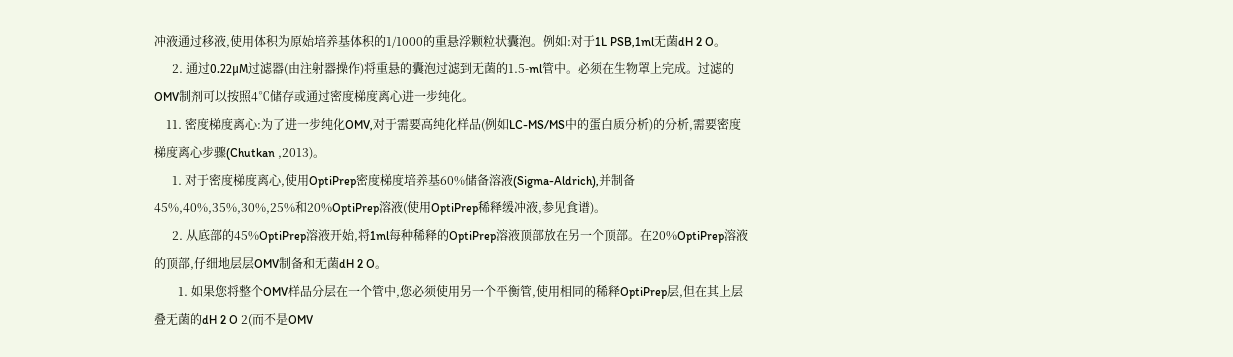冲液通过移液,使用体积为原始培养基体积的1/1000的重悬浮颗粒状囊泡。例如:对于1L PSB,1ml无菌dH 2 O。
      2. 通过0.22μM过滤器(由注射器操作)将重悬的囊泡过滤到无菌的1.5-ml管中。必须在生物罩上完成。过滤的OMV制剂可以按照4℃储存或通过密度梯度离心进一步纯化。
    11. 密度梯度离心:为了进一步纯化OMV,对于需要高纯化样品(例如LC-MS/MS中的蛋白质分析)的分析,需要密度梯度离心步骤(Chutkan ,2013)。
      1. 对于密度梯度离心,使用OptiPrep密度梯度培养基60%储备溶液(Sigma-Aldrich),并制备45%,40%,35%,30%,25%和20%OptiPrep溶液(使用OptiPrep稀释缓冲液,参见食谱)。
      2. 从底部的45%OptiPrep溶液开始,将1ml每种稀释的OptiPrep溶液顶部放在另一个顶部。在20%OptiPrep溶液的顶部,仔细地层层OMV制备和无菌dH 2 O。
        1. 如果您将整个OMV样品分层在一个管中,您必须使用另一个平衡管,使用相同的稀释OptiPrep层,但在其上层叠无菌的dH 2 O 2(而不是OMV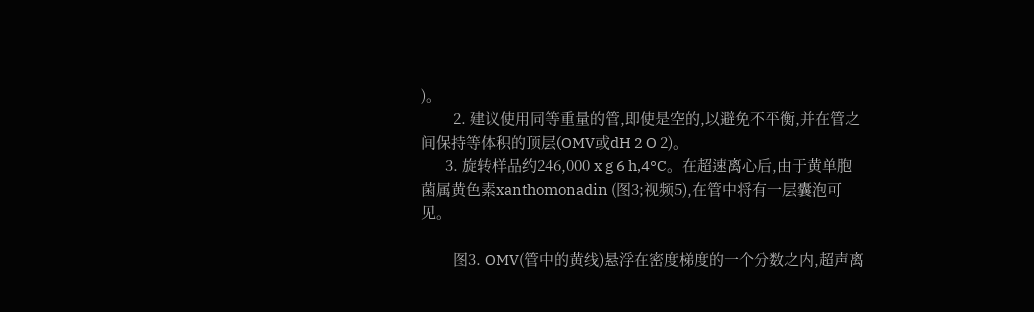)。
        2. 建议使用同等重量的管,即使是空的,以避免不平衡,并在管之间保持等体积的顶层(OMV或dH 2 O 2)。
      3. 旋转样品约246,000 x g 6 h,4°C。在超速离心后,由于黄单胞菌属黄色素xanthomonadin (图3;视频5),在管中将有一层囊泡可见。

        图3. OMV(管中的黄线)悬浮在密度梯度的一个分数之内,超声离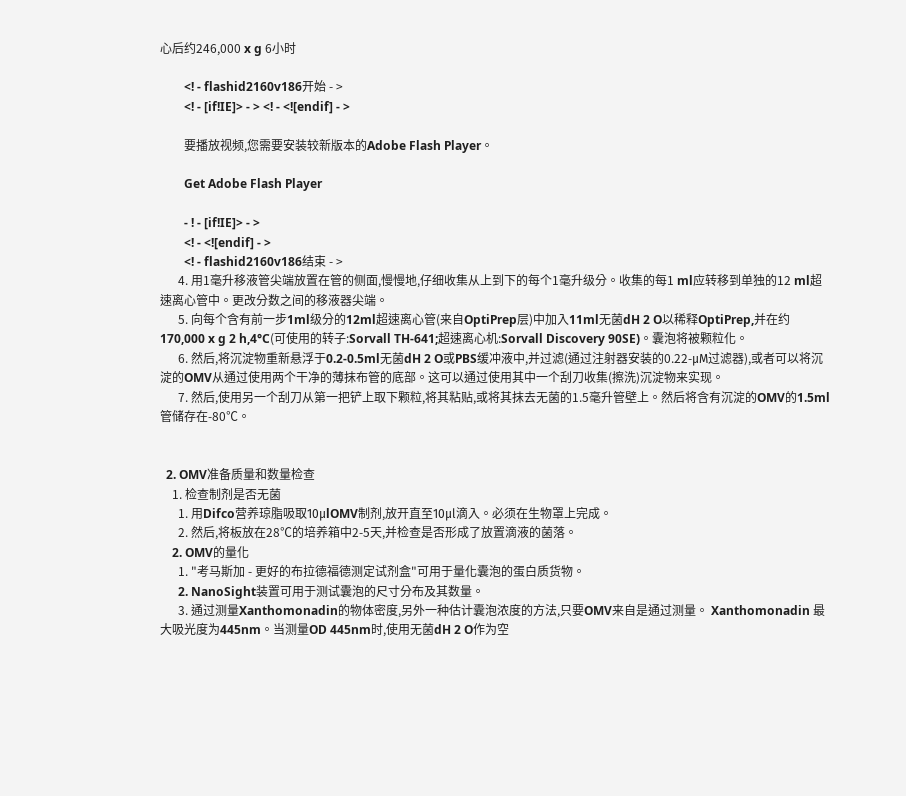心后约246,000 x g 6小时

        <! - flashid2160v186开始 - >
        <! - [if!IE]> - > <! - <![endif] - >

        要播放视频,您需要安装较新版本的Adobe Flash Player。

        Get Adobe Flash Player

        - ! - [if!IE]> - >
        <! - <![endif] - >
        <! - flashid2160v186结束 - >
      4. 用1毫升移液管尖端放置在管的侧面,慢慢地,仔细收集从上到下的每个1毫升级分。收集的每1 ml应转移到单独的12 ml超速离心管中。更改分数之间的移液器尖端。
      5. 向每个含有前一步1ml级分的12ml超速离心管(来自OptiPrep层)中加入11ml无菌dH 2 O以稀释OptiPrep,并在约170,000 x g 2 h,4°C(可使用的转子:Sorvall TH-641;超速离心机:Sorvall Discovery 90SE)。囊泡将被颗粒化。
      6. 然后,将沉淀物重新悬浮于0.2-0.5ml无菌dH 2 O或PBS缓冲液中,并过滤(通过注射器安装的0.22-μM过滤器),或者可以将沉淀的OMV从通过使用两个干净的薄抹布管的底部。这可以通过使用其中一个刮刀收集(擦洗)沉淀物来实现。
      7. 然后,使用另一个刮刀从第一把铲上取下颗粒,将其粘贴,或将其抹去无菌的1.5毫升管壁上。然后将含有沉淀的OMV的1.5ml管储存在-80℃。


  2. OMV准备质量和数量检查
    1. 检查制剂是否无菌
      1. 用Difco营养琼脂吸取10μlOMV制剂,放开直至10μl滴入。必须在生物罩上完成。
      2. 然后,将板放在28℃的培养箱中2-5天,并检查是否形成了放置滴液的菌落。
    2. OMV的量化
      1. "考马斯加 - 更好的布拉德福德测定试剂盒"可用于量化囊泡的蛋白质货物。
      2. NanoSight装置可用于测试囊泡的尺寸分布及其数量。
      3. 通过测量Xanthomonadin的物体密度,另外一种估计囊泡浓度的方法,只要OMV来自是通过测量。 Xanthomonadin 最大吸光度为445nm。当测量OD 445nm时,使用无菌dH 2 O作为空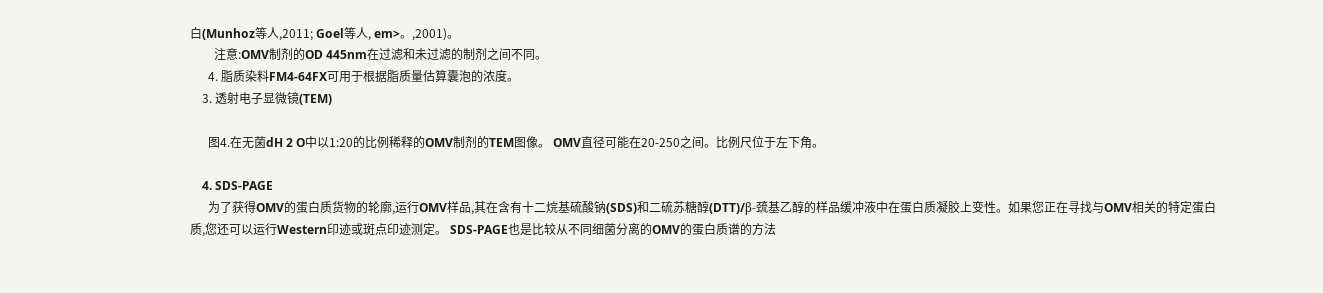白(Munhoz等人,2011; Goel等人, em>。,2001)。
        注意:OMV制剂的OD 445nm在过滤和未过滤的制剂之间不同。
      4. 脂质染料FM4-64FX可用于根据脂质量估算囊泡的浓度。
    3. 透射电子显微镜(TEM)

      图4.在无菌dH 2 O中以1:20的比例稀释的OMV制剂的TEM图像。 OMV直径可能在20-250之间。比例尺位于左下角。

    4. SDS-PAGE
      为了获得OMV的蛋白质货物的轮廓,运行OMV样品,其在含有十二烷基硫酸钠(SDS)和二硫苏糖醇(DTT)/β-巯基乙醇的样品缓冲液中在蛋白质凝胶上变性。如果您正在寻找与OMV相关的特定蛋白质,您还可以运行Western印迹或斑点印迹测定。 SDS-PAGE也是比较从不同细菌分离的OMV的蛋白质谱的方法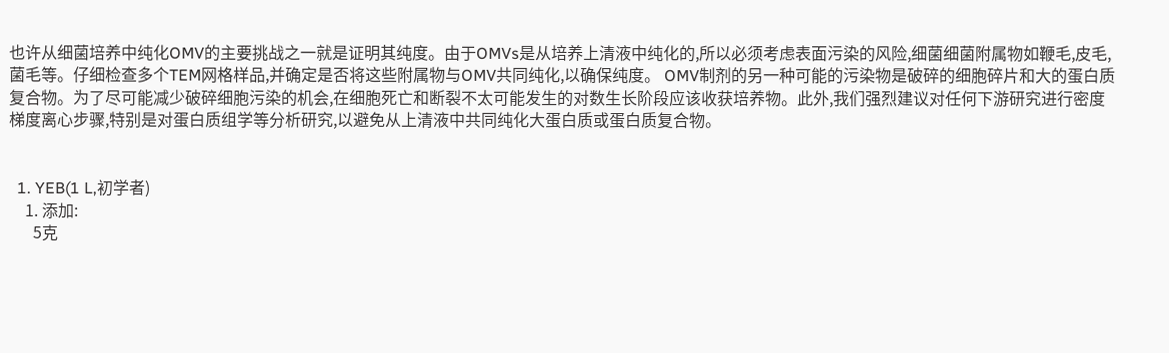也许从细菌培养中纯化OMV的主要挑战之一就是证明其纯度。由于OMVs是从培养上清液中纯化的,所以必须考虑表面污染的风险,细菌细菌附属物如鞭毛,皮毛,菌毛等。仔细检查多个TEM网格样品,并确定是否将这些附属物与OMV共同纯化,以确保纯度。 OMV制剂的另一种可能的污染物是破碎的细胞碎片和大的蛋白质复合物。为了尽可能减少破碎细胞污染的机会,在细胞死亡和断裂不太可能发生的对数生长阶段应该收获培养物。此外,我们强烈建议对任何下游研究进行密度梯度离心步骤,特别是对蛋白质组学等分析研究,以避免从上清液中共同纯化大蛋白质或蛋白质复合物。


  1. YEB(1 L,初学者)
    1. 添加:
      5克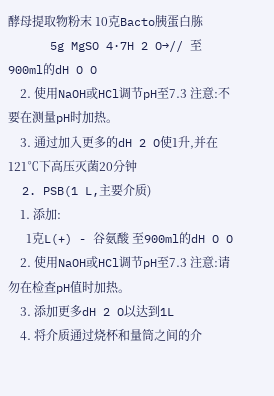酵母提取物粉末 10克Bacto胰蛋白胨
      5g MgSO 4·7H 2 O→// 至900ml的dH O O
    2. 使用NaOH或HCl调节pH至7.3 注意:不要在测量pH时加热。
    3. 通过加入更多的dH 2 O使1升,并在121℃下高压灭菌20分钟
  2. PSB(1 L,主要介质)
    1. 添加:
      1克L(+) - 谷氨酸 至900ml的dH O O
    2. 使用NaOH或HCl调节pH至7.3 注意:请勿在检查pH值时加热。
    3. 添加更多dH 2 O以达到1L
    4. 将介质通过烧杯和量筒之间的介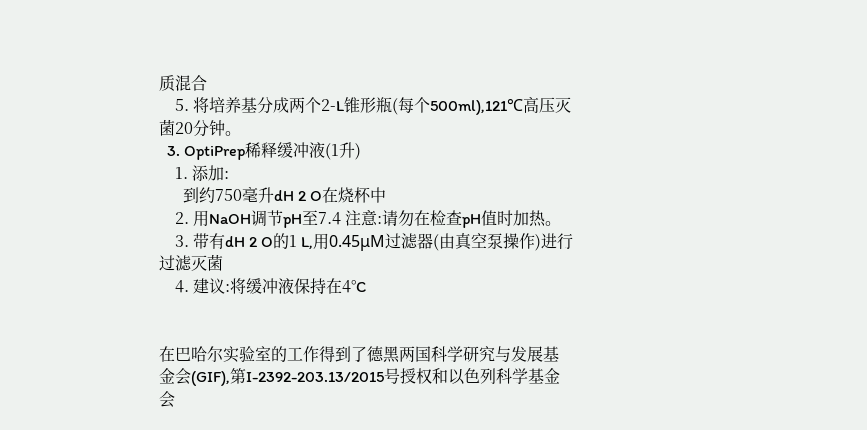质混合
    5. 将培养基分成两个2-L锥形瓶(每个500ml),121℃高压灭菌20分钟。
  3. OptiPrep稀释缓冲液(1升)
    1. 添加:
      到约750毫升dH 2 O在烧杯中
    2. 用NaOH调节pH至7.4 注意:请勿在检查pH值时加热。
    3. 带有dH 2 O的1 L,用0.45μM过滤器(由真空泵操作)进行过滤灭菌
    4. 建议:将缓冲液保持在4°C


在巴哈尔实验室的工作得到了德黑两国科学研究与发展基金会(GIF),第I-2392-203.13/2015号授权和以色列科学基金会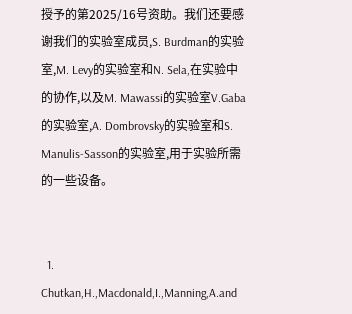授予的第2025/16号资助。我们还要感谢我们的实验室成员,S. Burdman的实验室,M. Levy的实验室和N. Sela,在实验中的协作,以及M. Mawassi的实验室V.Gaba的实验室,A. Dombrovsky的实验室和S. Manulis-Sasson的实验室,用于实验所需的一些设备。


  1. Chutkan,H.,Macdonald,I.,Manning,A.and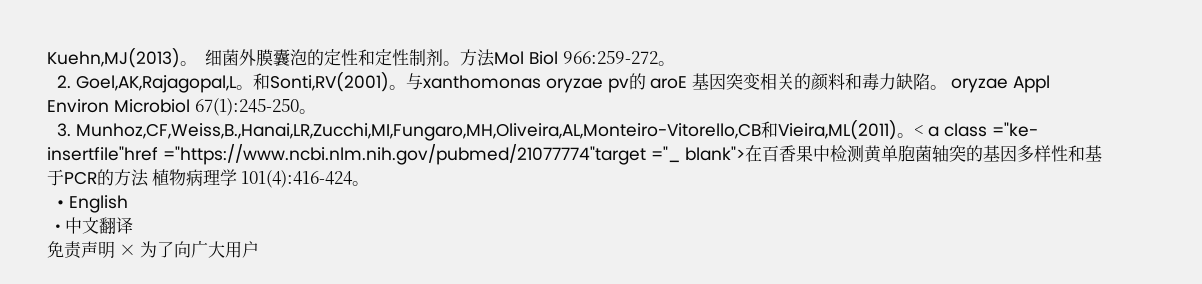Kuehn,MJ(2013)。  细菌外膜囊泡的定性和定性制剂。方法Mol Biol 966:259-272。
  2. Goel,AK,Rajagopal,L。和Sonti,RV(2001)。与xanthomonas oryzae pv的 aroE 基因突变相关的颜料和毒力缺陷。 oryzae Appl Environ Microbiol 67(1):245-250。
  3. Munhoz,CF,Weiss,B.,Hanai,LR,Zucchi,MI,Fungaro,MH,Oliveira,AL,Monteiro-Vitorello,CB和Vieira,ML(2011)。< a class ="ke-insertfile"href ="https://www.ncbi.nlm.nih.gov/pubmed/21077774"target ="_ blank">在百香果中检测黄单胞菌轴突的基因多样性和基于PCR的方法 植物病理学 101(4):416-424。
  • English
  • 中文翻译
免责声明 × 为了向广大用户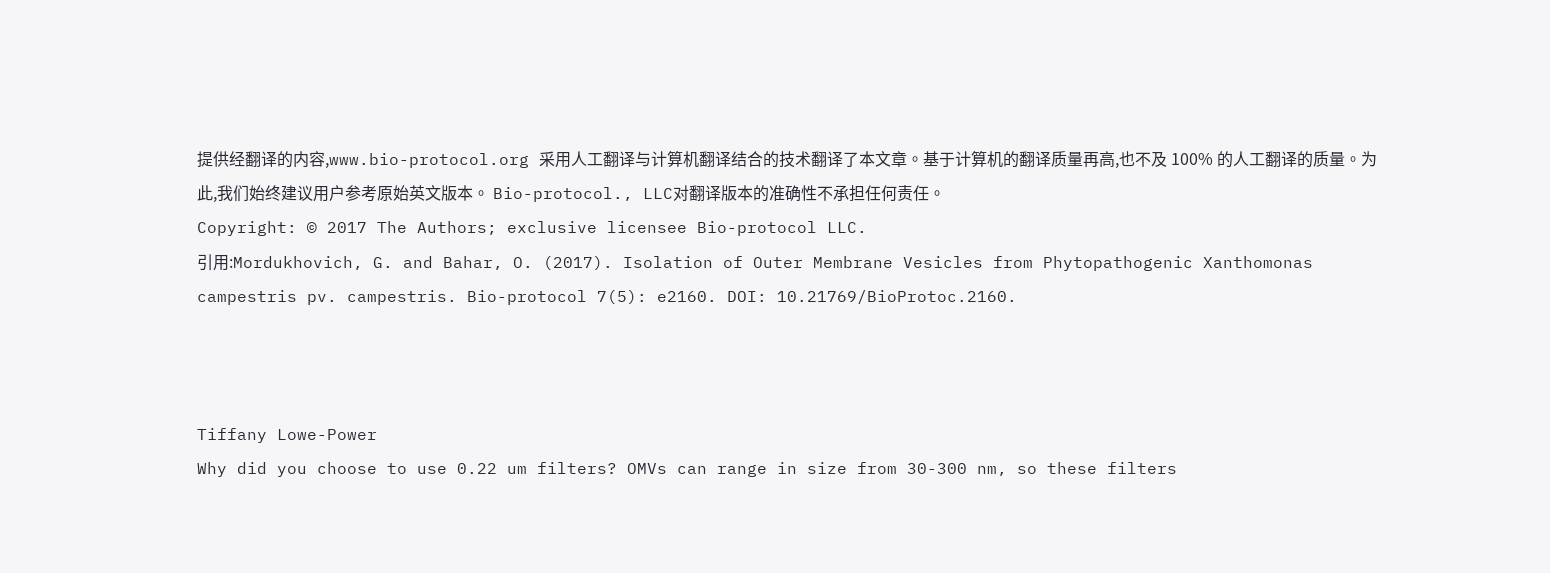提供经翻译的内容,www.bio-protocol.org 采用人工翻译与计算机翻译结合的技术翻译了本文章。基于计算机的翻译质量再高,也不及 100% 的人工翻译的质量。为此,我们始终建议用户参考原始英文版本。 Bio-protocol., LLC对翻译版本的准确性不承担任何责任。
Copyright: © 2017 The Authors; exclusive licensee Bio-protocol LLC.
引用:Mordukhovich, G. and Bahar, O. (2017). Isolation of Outer Membrane Vesicles from Phytopathogenic Xanthomonas campestris pv. campestris. Bio-protocol 7(5): e2160. DOI: 10.21769/BioProtoc.2160.



Tiffany Lowe-Power
Why did you choose to use 0.22 um filters? OMVs can range in size from 30-300 nm, so these filters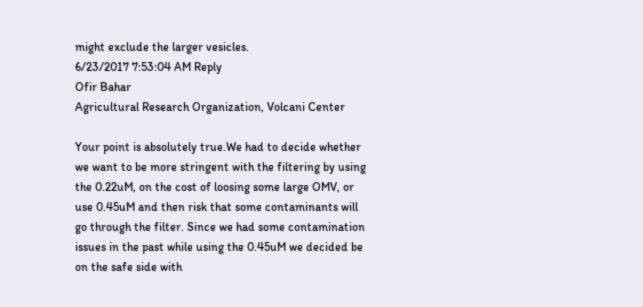might exclude the larger vesicles.
6/23/2017 7:53:04 AM Reply
Ofir Bahar
Agricultural Research Organization, Volcani Center

Your point is absolutely true.We had to decide whether we want to be more stringent with the filtering by using the 0.22uM, on the cost of loosing some large OMV, or use 0.45uM and then risk that some contaminants will go through the filter. Since we had some contamination issues in the past while using the 0.45uM we decided be on the safe side with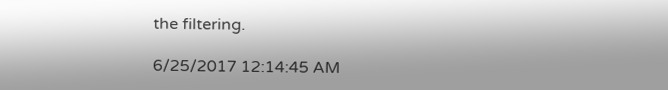the filtering.

6/25/2017 12:14:45 AM